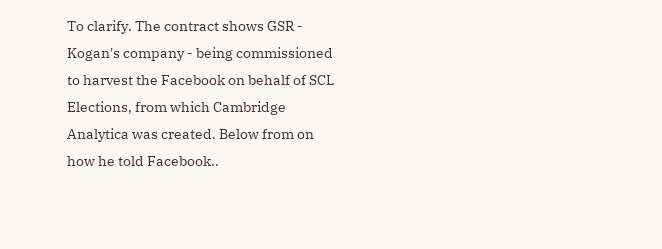To clarify. The contract shows GSR - Kogan's company - being commissioned to harvest the Facebook on behalf of SCL Elections, from which Cambridge Analytica was created. Below from on how he told Facebook..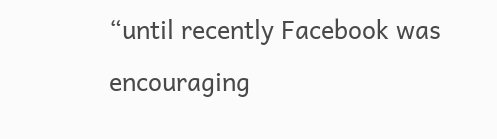“until recently Facebook was encouraging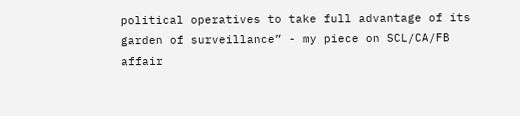political operatives to take full advantage of its garden of surveillance” - my piece on SCL/CA/FB affair